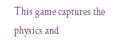This game captures the physics and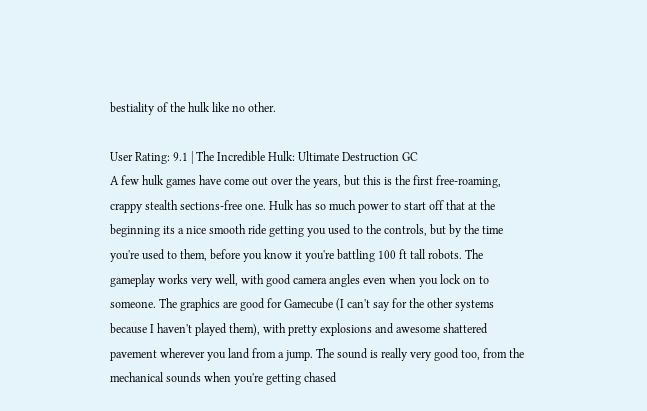bestiality of the hulk like no other.

User Rating: 9.1 | The Incredible Hulk: Ultimate Destruction GC
A few hulk games have come out over the years, but this is the first free-roaming, crappy stealth sections-free one. Hulk has so much power to start off that at the beginning its a nice smooth ride getting you used to the controls, but by the time you're used to them, before you know it you're battling 100 ft tall robots. The gameplay works very well, with good camera angles even when you lock on to someone. The graphics are good for Gamecube (I can't say for the other systems because I haven't played them), with pretty explosions and awesome shattered pavement wherever you land from a jump. The sound is really very good too, from the mechanical sounds when you're getting chased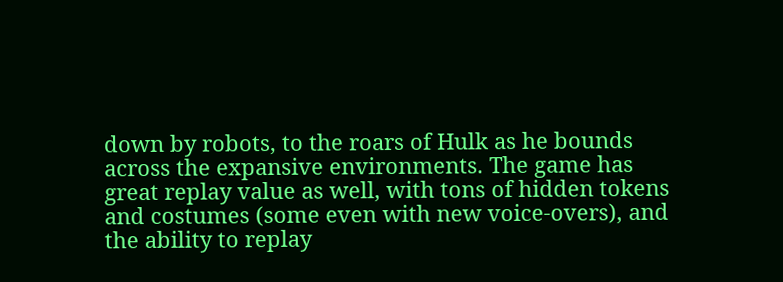down by robots, to the roars of Hulk as he bounds across the expansive environments. The game has great replay value as well, with tons of hidden tokens and costumes (some even with new voice-overs), and the ability to replay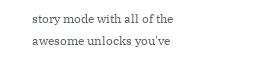story mode with all of the awesome unlocks you've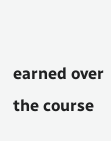earned over the course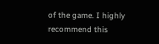of the game. I highly recommend this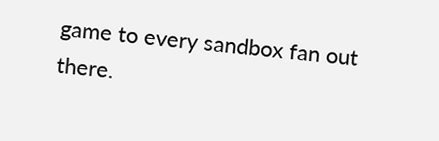game to every sandbox fan out there.